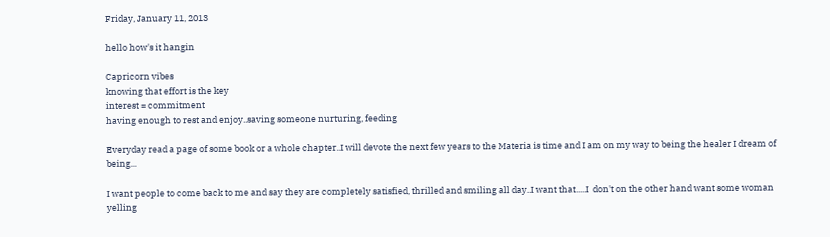Friday, January 11, 2013

hello how's it hangin

Capricorn vibes
knowing that effort is the key
interest = commitment
having enough to rest and enjoy..saving someone nurturing, feeding

Everyday read a page of some book or a whole chapter..I will devote the next few years to the Materia is time and I am on my way to being the healer I dream of being...

I want people to come back to me and say they are completely satisfied, thrilled and smiling all day..I want that.....I  don't on the other hand want some woman yelling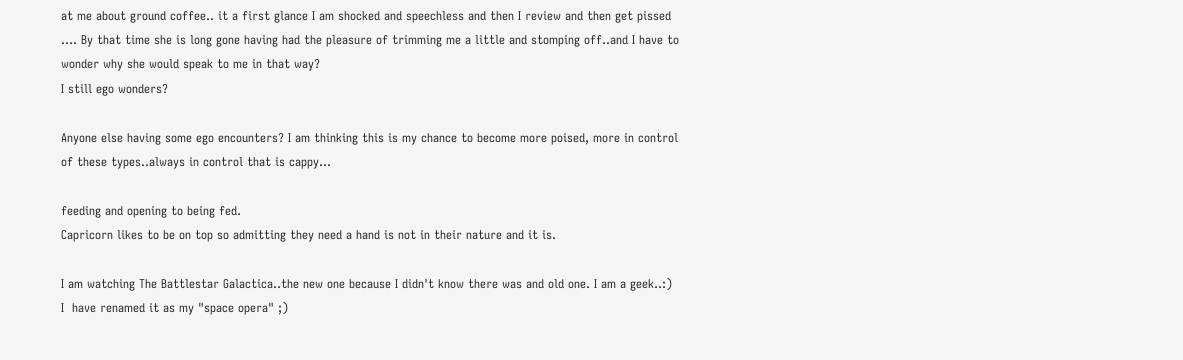at me about ground coffee.. it a first glance I am shocked and speechless and then I review and then get pissed .... By that time she is long gone having had the pleasure of trimming me a little and stomping off..and I have to wonder why she would speak to me in that way?
I still ego wonders?

Anyone else having some ego encounters? I am thinking this is my chance to become more poised, more in control of these types..always in control that is cappy...

feeding and opening to being fed.
Capricorn likes to be on top so admitting they need a hand is not in their nature and it is.

I am watching The Battlestar Galactica..the new one because I didn't know there was and old one. I am a geek..:)
I  have renamed it as my "space opera" ;)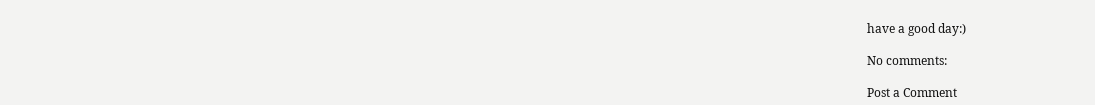have a good day:)

No comments:

Post a Comment